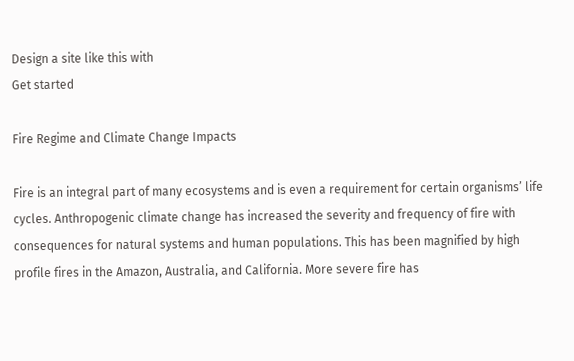Design a site like this with
Get started

Fire Regime and Climate Change Impacts

Fire is an integral part of many ecosystems and is even a requirement for certain organisms’ life cycles. Anthropogenic climate change has increased the severity and frequency of fire with consequences for natural systems and human populations. This has been magnified by high profile fires in the Amazon, Australia, and California. More severe fire has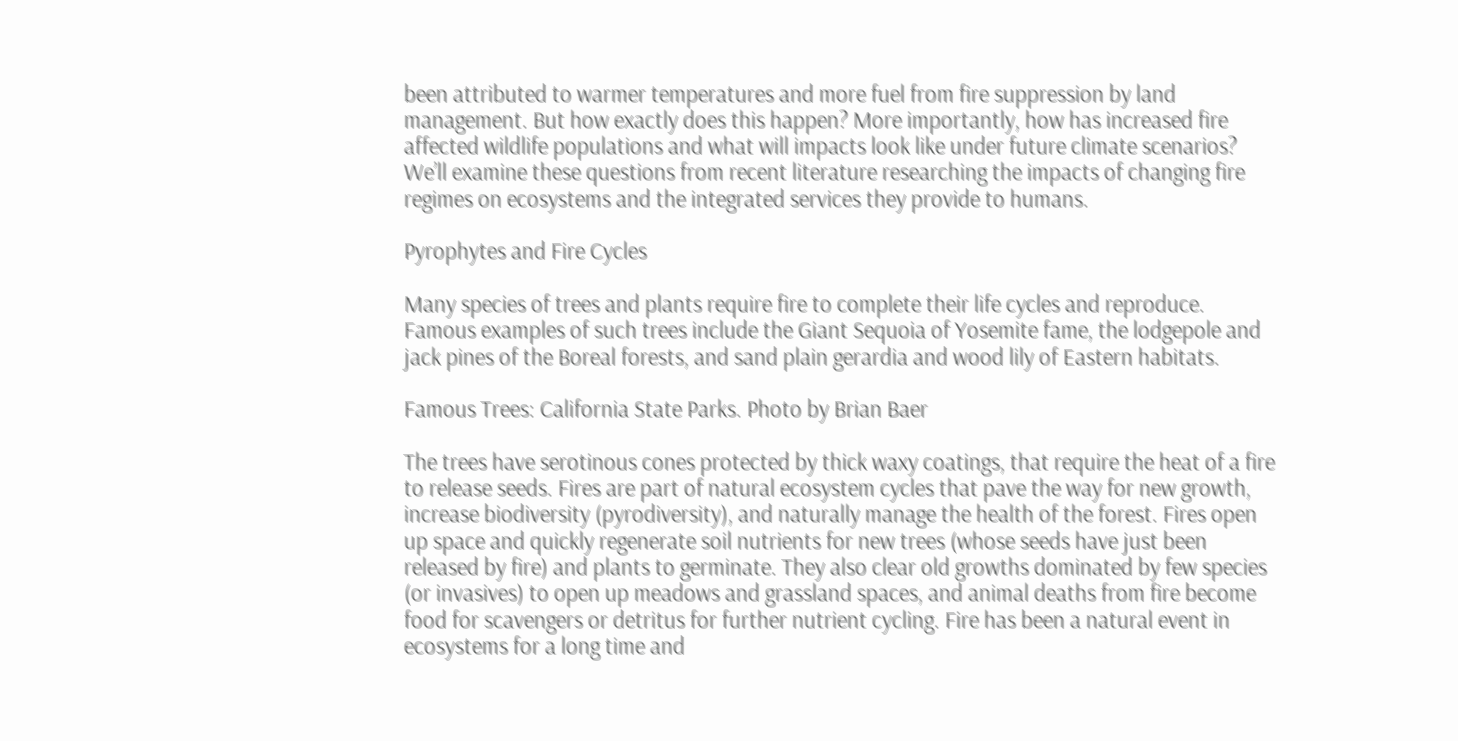been attributed to warmer temperatures and more fuel from fire suppression by land management. But how exactly does this happen? More importantly, how has increased fire affected wildlife populations and what will impacts look like under future climate scenarios? We’ll examine these questions from recent literature researching the impacts of changing fire regimes on ecosystems and the integrated services they provide to humans.

Pyrophytes and Fire Cycles

Many species of trees and plants require fire to complete their life cycles and reproduce. Famous examples of such trees include the Giant Sequoia of Yosemite fame, the lodgepole and jack pines of the Boreal forests, and sand plain gerardia and wood lily of Eastern habitats.

Famous Trees: California State Parks. Photo by Brian Baer

The trees have serotinous cones protected by thick waxy coatings, that require the heat of a fire to release seeds. Fires are part of natural ecosystem cycles that pave the way for new growth, increase biodiversity (pyrodiversity), and naturally manage the health of the forest. Fires open up space and quickly regenerate soil nutrients for new trees (whose seeds have just been released by fire) and plants to germinate. They also clear old growths dominated by few species (or invasives) to open up meadows and grassland spaces, and animal deaths from fire become food for scavengers or detritus for further nutrient cycling. Fire has been a natural event in ecosystems for a long time and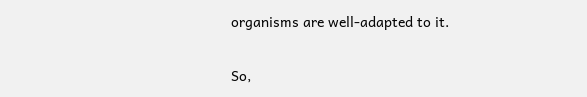organisms are well-adapted to it.

So,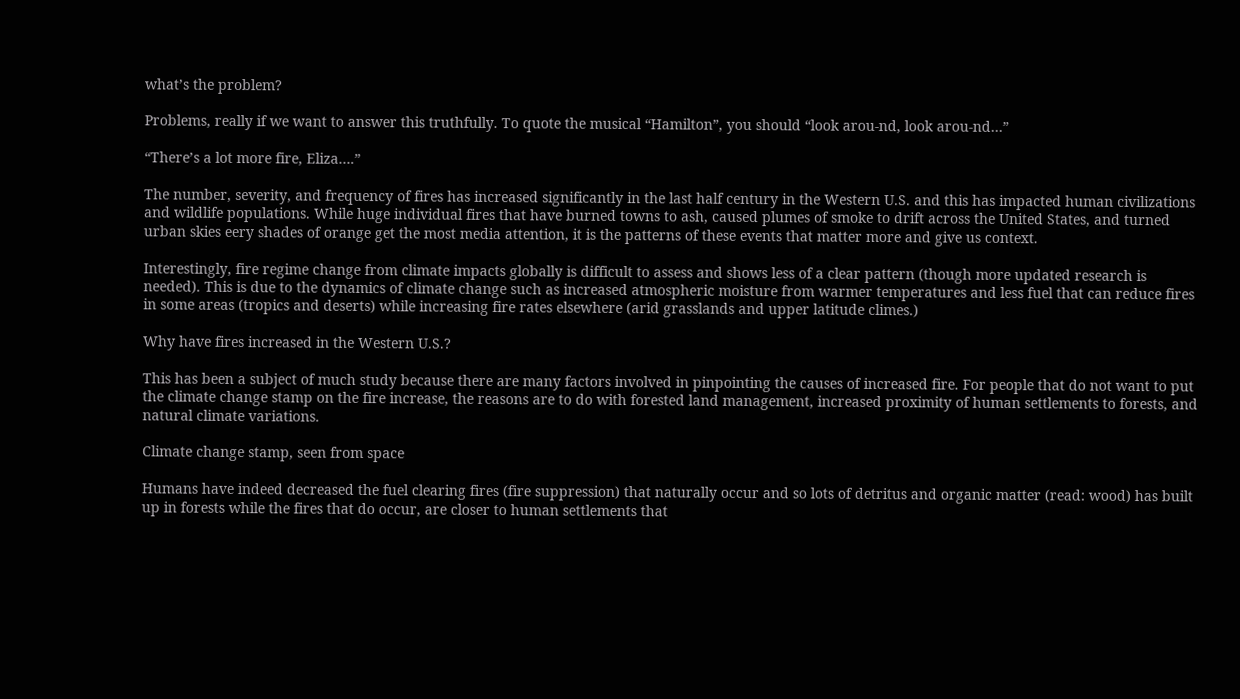what’s the problem?

Problems, really if we want to answer this truthfully. To quote the musical “Hamilton”, you should “look arou-nd, look arou-nd…”

“There’s a lot more fire, Eliza….”

The number, severity, and frequency of fires has increased significantly in the last half century in the Western U.S. and this has impacted human civilizations and wildlife populations. While huge individual fires that have burned towns to ash, caused plumes of smoke to drift across the United States, and turned urban skies eery shades of orange get the most media attention, it is the patterns of these events that matter more and give us context.

Interestingly, fire regime change from climate impacts globally is difficult to assess and shows less of a clear pattern (though more updated research is needed). This is due to the dynamics of climate change such as increased atmospheric moisture from warmer temperatures and less fuel that can reduce fires in some areas (tropics and deserts) while increasing fire rates elsewhere (arid grasslands and upper latitude climes.)

Why have fires increased in the Western U.S.?

This has been a subject of much study because there are many factors involved in pinpointing the causes of increased fire. For people that do not want to put the climate change stamp on the fire increase, the reasons are to do with forested land management, increased proximity of human settlements to forests, and natural climate variations.

Climate change stamp, seen from space

Humans have indeed decreased the fuel clearing fires (fire suppression) that naturally occur and so lots of detritus and organic matter (read: wood) has built up in forests while the fires that do occur, are closer to human settlements that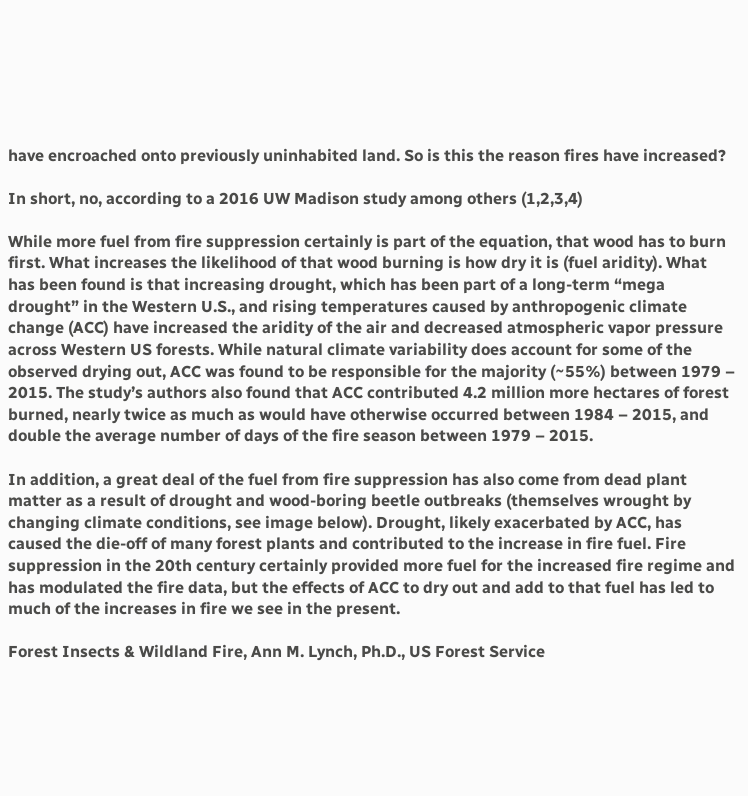have encroached onto previously uninhabited land. So is this the reason fires have increased?

In short, no, according to a 2016 UW Madison study among others (1,2,3,4)

While more fuel from fire suppression certainly is part of the equation, that wood has to burn first. What increases the likelihood of that wood burning is how dry it is (fuel aridity). What has been found is that increasing drought, which has been part of a long-term “mega drought” in the Western U.S., and rising temperatures caused by anthropogenic climate change (ACC) have increased the aridity of the air and decreased atmospheric vapor pressure across Western US forests. While natural climate variability does account for some of the observed drying out, ACC was found to be responsible for the majority (~55%) between 1979 – 2015. The study’s authors also found that ACC contributed 4.2 million more hectares of forest burned, nearly twice as much as would have otherwise occurred between 1984 – 2015, and double the average number of days of the fire season between 1979 – 2015.

In addition, a great deal of the fuel from fire suppression has also come from dead plant matter as a result of drought and wood-boring beetle outbreaks (themselves wrought by changing climate conditions, see image below). Drought, likely exacerbated by ACC, has caused the die-off of many forest plants and contributed to the increase in fire fuel. Fire suppression in the 20th century certainly provided more fuel for the increased fire regime and has modulated the fire data, but the effects of ACC to dry out and add to that fuel has led to much of the increases in fire we see in the present.

Forest Insects & Wildland Fire, Ann M. Lynch, Ph.D., US Forest Service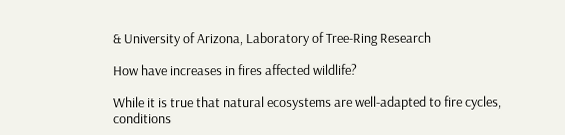& University of Arizona, Laboratory of Tree-Ring Research

How have increases in fires affected wildlife?

While it is true that natural ecosystems are well-adapted to fire cycles, conditions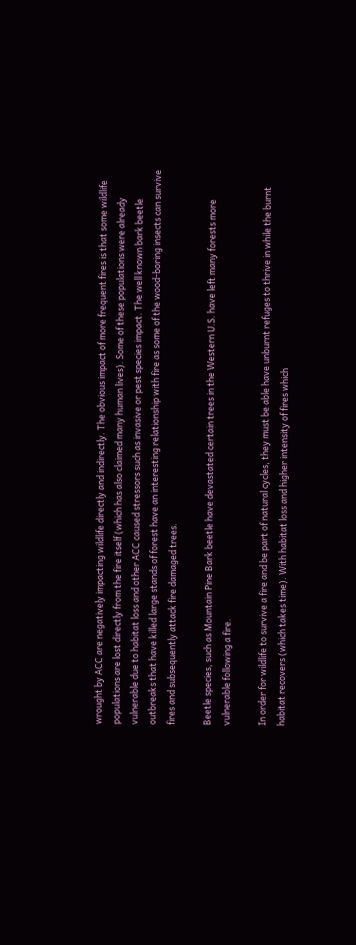wrought by ACC are negatively impacting wildlife directly and indirectly. The obvious impact of more frequent fires is that some wildlife populations are lost directly from the fire itself (which has also claimed many human lives). Some of these populations were already vulnerable due to habitat loss and other ACC caused stressors such as invasive or pest species impact. The well known bark beetle outbreaks that have killed large stands of forest have an interesting relationship with fire as some of the wood-boring insects can survive fires and subsequently attack fire damaged trees.

Beetle species, such as Mountain Pine Bark beetle have devastated certain trees in the Western U.S. have left many forests more vulnerable following a fire.

In order for wildlife to survive a fire and be part of natural cycles, they must be able have unburnt refuges to thrive in while the burnt habitat recovers (which takes time). With habitat loss and higher intensity of fires which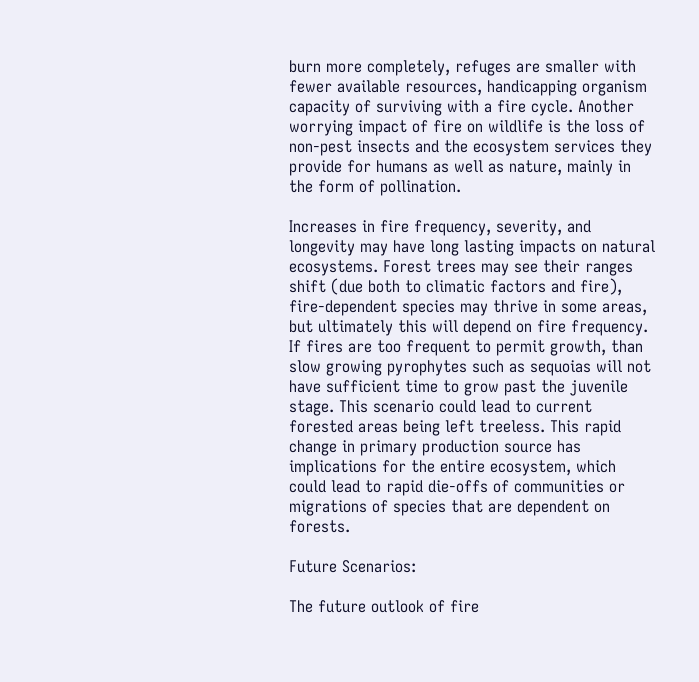burn more completely, refuges are smaller with fewer available resources, handicapping organism capacity of surviving with a fire cycle. Another worrying impact of fire on wildlife is the loss of non-pest insects and the ecosystem services they provide for humans as well as nature, mainly in the form of pollination.

Increases in fire frequency, severity, and longevity may have long lasting impacts on natural ecosystems. Forest trees may see their ranges shift (due both to climatic factors and fire), fire-dependent species may thrive in some areas, but ultimately this will depend on fire frequency. If fires are too frequent to permit growth, than slow growing pyrophytes such as sequoias will not have sufficient time to grow past the juvenile stage. This scenario could lead to current forested areas being left treeless. This rapid change in primary production source has implications for the entire ecosystem, which could lead to rapid die-offs of communities or migrations of species that are dependent on forests.

Future Scenarios:

The future outlook of fire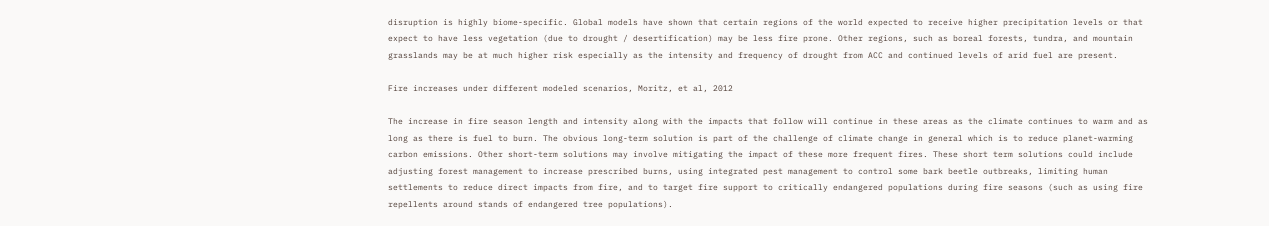disruption is highly biome-specific. Global models have shown that certain regions of the world expected to receive higher precipitation levels or that expect to have less vegetation (due to drought / desertification) may be less fire prone. Other regions, such as boreal forests, tundra, and mountain grasslands may be at much higher risk especially as the intensity and frequency of drought from ACC and continued levels of arid fuel are present.

Fire increases under different modeled scenarios, Moritz, et al, 2012

The increase in fire season length and intensity along with the impacts that follow will continue in these areas as the climate continues to warm and as long as there is fuel to burn. The obvious long-term solution is part of the challenge of climate change in general which is to reduce planet-warming carbon emissions. Other short-term solutions may involve mitigating the impact of these more frequent fires. These short term solutions could include adjusting forest management to increase prescribed burns, using integrated pest management to control some bark beetle outbreaks, limiting human settlements to reduce direct impacts from fire, and to target fire support to critically endangered populations during fire seasons (such as using fire repellents around stands of endangered tree populations).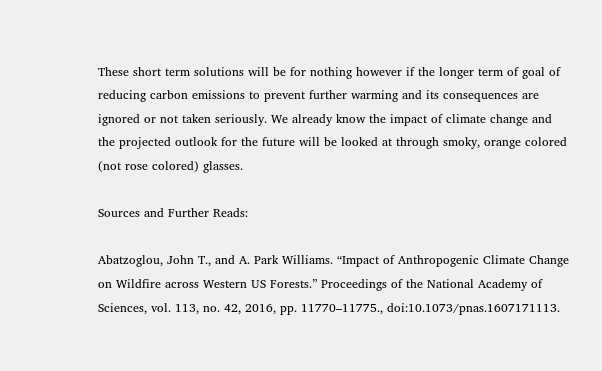These short term solutions will be for nothing however if the longer term of goal of reducing carbon emissions to prevent further warming and its consequences are ignored or not taken seriously. We already know the impact of climate change and the projected outlook for the future will be looked at through smoky, orange colored (not rose colored) glasses.

Sources and Further Reads:

Abatzoglou, John T., and A. Park Williams. “Impact of Anthropogenic Climate Change on Wildfire across Western US Forests.” Proceedings of the National Academy of Sciences, vol. 113, no. 42, 2016, pp. 11770–11775., doi:10.1073/pnas.1607171113.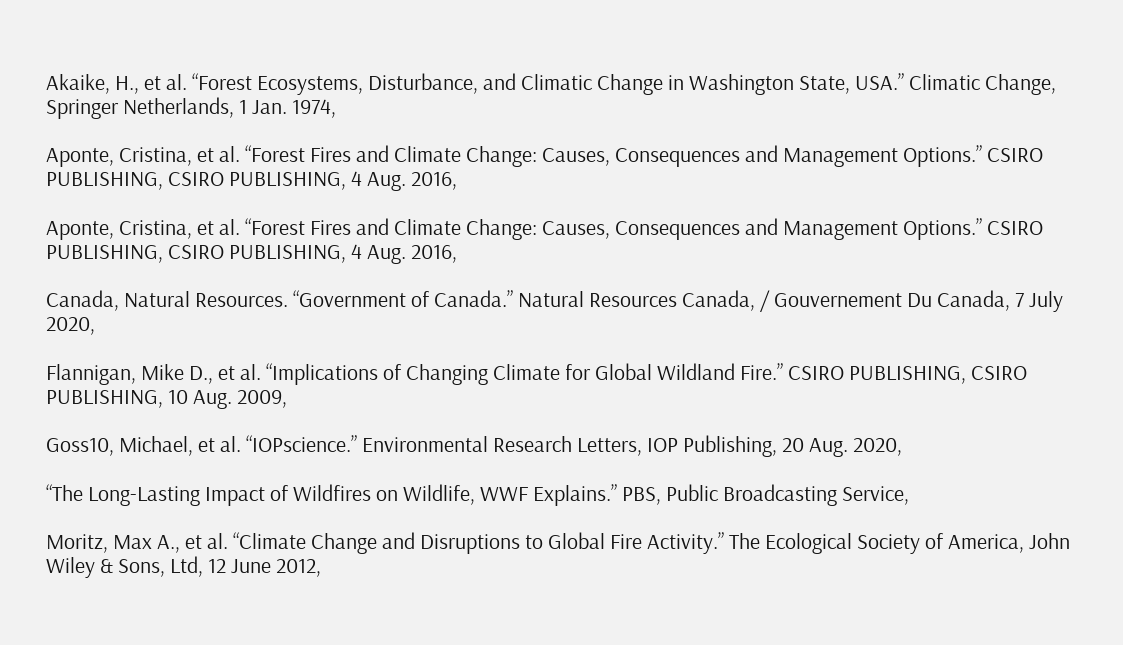Akaike, H., et al. “Forest Ecosystems, Disturbance, and Climatic Change in Washington State, USA.” Climatic Change, Springer Netherlands, 1 Jan. 1974,

Aponte, Cristina, et al. “Forest Fires and Climate Change: Causes, Consequences and Management Options.” CSIRO PUBLISHING, CSIRO PUBLISHING, 4 Aug. 2016,

Aponte, Cristina, et al. “Forest Fires and Climate Change: Causes, Consequences and Management Options.” CSIRO PUBLISHING, CSIRO PUBLISHING, 4 Aug. 2016,

Canada, Natural Resources. “Government of Canada.” Natural Resources Canada, / Gouvernement Du Canada, 7 July 2020,

Flannigan, Mike D., et al. “Implications of Changing Climate for Global Wildland Fire.” CSIRO PUBLISHING, CSIRO PUBLISHING, 10 Aug. 2009,

Goss10, Michael, et al. “IOPscience.” Environmental Research Letters, IOP Publishing, 20 Aug. 2020,

“The Long-Lasting Impact of Wildfires on Wildlife, WWF Explains.” PBS, Public Broadcasting Service,

Moritz, Max A., et al. “Climate Change and Disruptions to Global Fire Activity.” The Ecological Society of America, John Wiley & Sons, Ltd, 12 June 2012,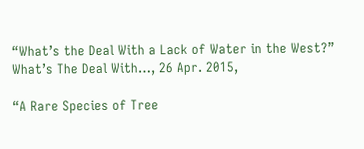“What’s the Deal With a Lack of Water in the West?” What’s The Deal With…, 26 Apr. 2015,

“A Rare Species of Tree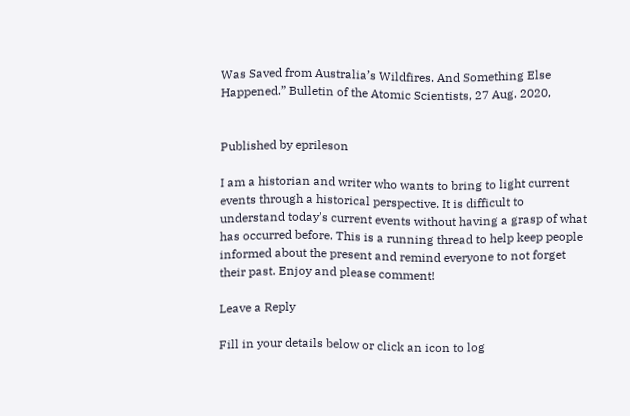Was Saved from Australia’s Wildfires. And Something Else Happened.” Bulletin of the Atomic Scientists, 27 Aug. 2020,


Published by eprileson

I am a historian and writer who wants to bring to light current events through a historical perspective. It is difficult to understand today's current events without having a grasp of what has occurred before. This is a running thread to help keep people informed about the present and remind everyone to not forget their past. Enjoy and please comment!

Leave a Reply

Fill in your details below or click an icon to log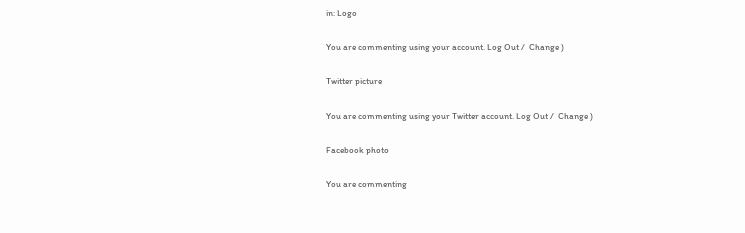in: Logo

You are commenting using your account. Log Out /  Change )

Twitter picture

You are commenting using your Twitter account. Log Out /  Change )

Facebook photo

You are commenting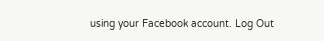using your Facebook account. Log Out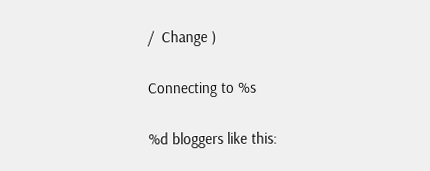/  Change )

Connecting to %s

%d bloggers like this: